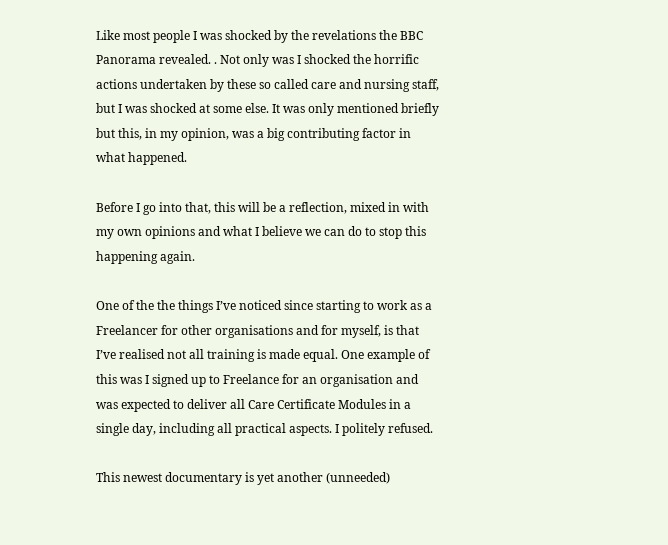Like most people I was shocked by the revelations the BBC Panorama revealed. . Not only was I shocked the horrific actions undertaken by these so called care and nursing staff, but I was shocked at some else. It was only mentioned briefly but this, in my opinion, was a big contributing factor in what happened.

Before I go into that, this will be a reflection, mixed in with my own opinions and what I believe we can do to stop this happening again.

One of the the things I’ve noticed since starting to work as a Freelancer for other organisations and for myself, is that I’ve realised not all training is made equal. One example of this was I signed up to Freelance for an organisation and was expected to deliver all Care Certificate Modules in a single day, including all practical aspects. I politely refused.

This newest documentary is yet another (unneeded)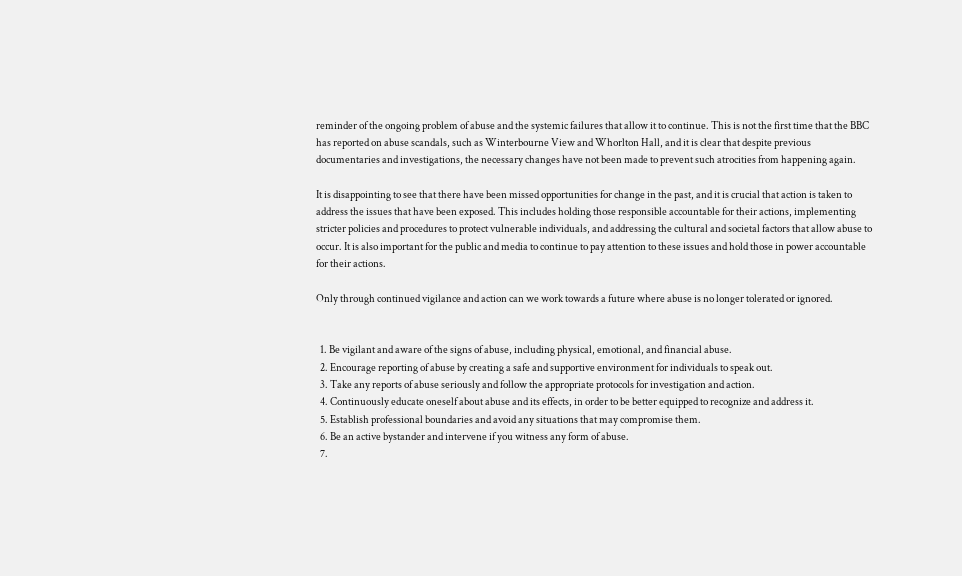reminder of the ongoing problem of abuse and the systemic failures that allow it to continue. This is not the first time that the BBC has reported on abuse scandals, such as Winterbourne View and Whorlton Hall, and it is clear that despite previous documentaries and investigations, the necessary changes have not been made to prevent such atrocities from happening again.

It is disappointing to see that there have been missed opportunities for change in the past, and it is crucial that action is taken to address the issues that have been exposed. This includes holding those responsible accountable for their actions, implementing stricter policies and procedures to protect vulnerable individuals, and addressing the cultural and societal factors that allow abuse to occur. It is also important for the public and media to continue to pay attention to these issues and hold those in power accountable for their actions.

Only through continued vigilance and action can we work towards a future where abuse is no longer tolerated or ignored.


  1. Be vigilant and aware of the signs of abuse, including physical, emotional, and financial abuse.
  2. Encourage reporting of abuse by creating a safe and supportive environment for individuals to speak out.
  3. Take any reports of abuse seriously and follow the appropriate protocols for investigation and action.
  4. Continuously educate oneself about abuse and its effects, in order to be better equipped to recognize and address it.
  5. Establish professional boundaries and avoid any situations that may compromise them.
  6. Be an active bystander and intervene if you witness any form of abuse.
  7.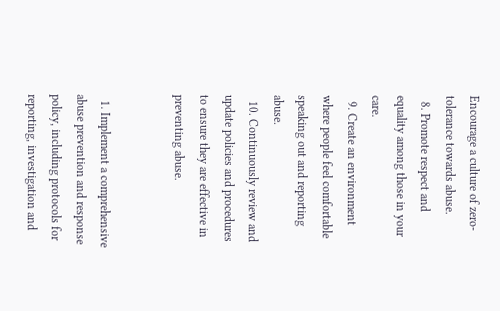Encourage a culture of zero-tolerance towards abuse.
  8. Promote respect and equality among those in your care.
  9. Create an environment where people feel comfortable speaking out and reporting abuse.
  10. Continuously review and update policies and procedures to ensure they are effective in preventing abuse.


  1. Implement a comprehensive abuse prevention and response policy, including protocols for reporting, investigation and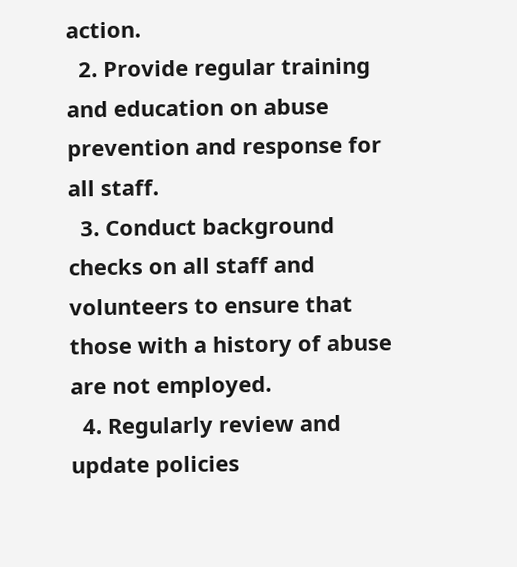action.
  2. Provide regular training and education on abuse prevention and response for all staff.
  3. Conduct background checks on all staff and volunteers to ensure that those with a history of abuse are not employed.
  4. Regularly review and update policies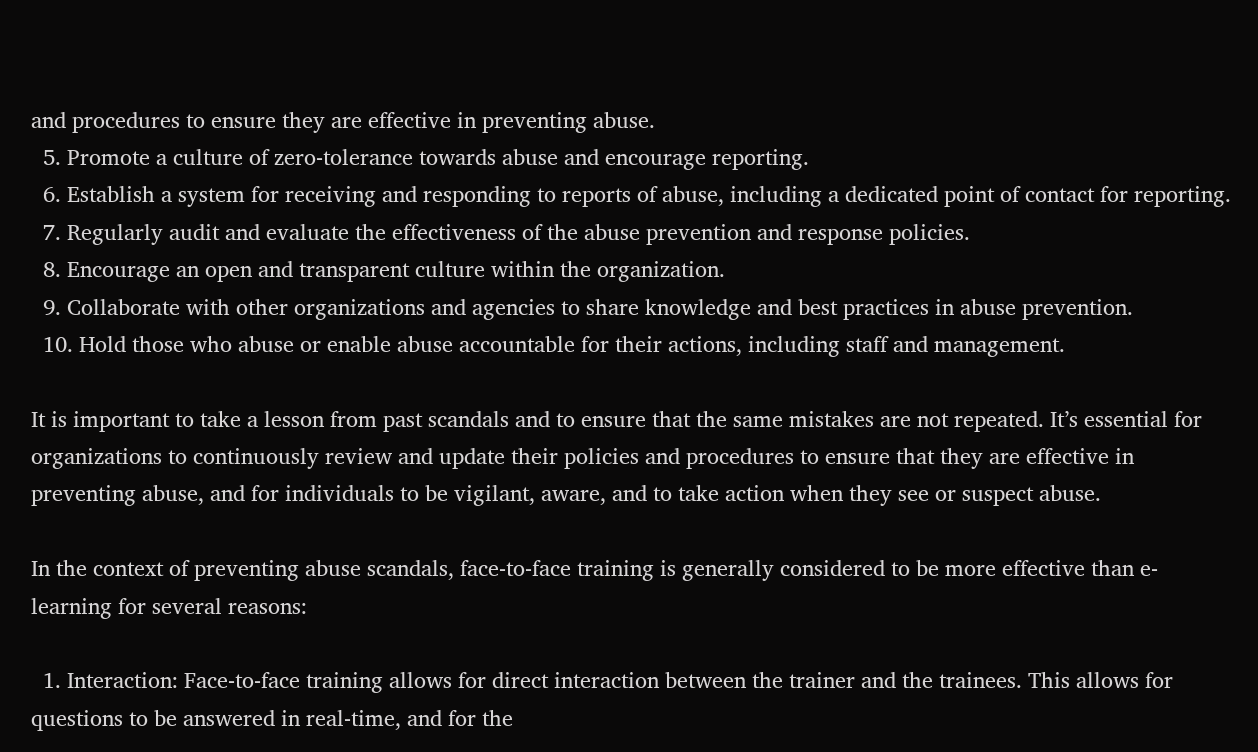and procedures to ensure they are effective in preventing abuse.
  5. Promote a culture of zero-tolerance towards abuse and encourage reporting.
  6. Establish a system for receiving and responding to reports of abuse, including a dedicated point of contact for reporting.
  7. Regularly audit and evaluate the effectiveness of the abuse prevention and response policies.
  8. Encourage an open and transparent culture within the organization.
  9. Collaborate with other organizations and agencies to share knowledge and best practices in abuse prevention.
  10. Hold those who abuse or enable abuse accountable for their actions, including staff and management.

It is important to take a lesson from past scandals and to ensure that the same mistakes are not repeated. It’s essential for organizations to continuously review and update their policies and procedures to ensure that they are effective in preventing abuse, and for individuals to be vigilant, aware, and to take action when they see or suspect abuse.

In the context of preventing abuse scandals, face-to-face training is generally considered to be more effective than e-learning for several reasons:

  1. Interaction: Face-to-face training allows for direct interaction between the trainer and the trainees. This allows for questions to be answered in real-time, and for the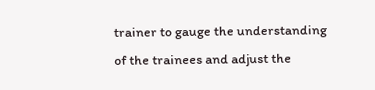trainer to gauge the understanding of the trainees and adjust the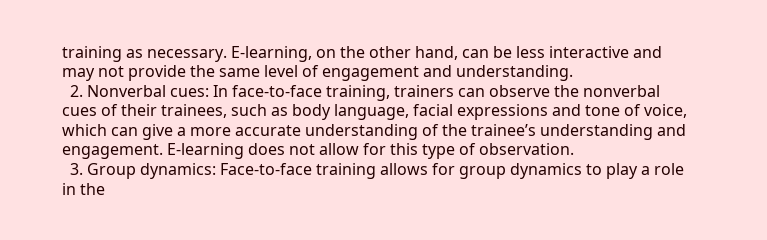training as necessary. E-learning, on the other hand, can be less interactive and may not provide the same level of engagement and understanding.
  2. Nonverbal cues: In face-to-face training, trainers can observe the nonverbal cues of their trainees, such as body language, facial expressions and tone of voice, which can give a more accurate understanding of the trainee’s understanding and engagement. E-learning does not allow for this type of observation.
  3. Group dynamics: Face-to-face training allows for group dynamics to play a role in the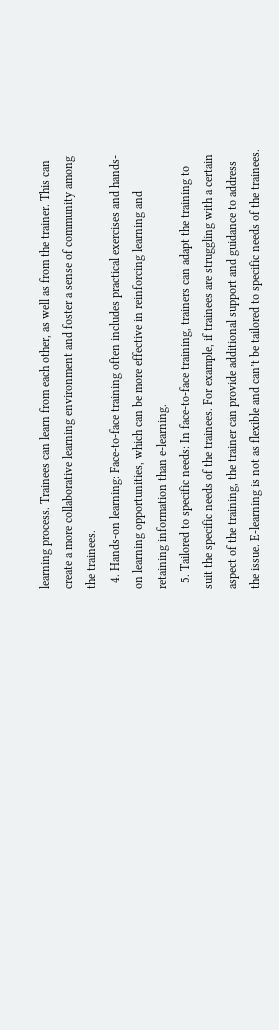learning process. Trainees can learn from each other, as well as from the trainer. This can create a more collaborative learning environment and foster a sense of community among the trainees.
  4. Hands-on learning: Face-to-face training often includes practical exercises and hands-on learning opportunities, which can be more effective in reinforcing learning and retaining information than e-learning.
  5. Tailored to specific needs: In face-to-face training, trainers can adapt the training to suit the specific needs of the trainees. For example, if trainees are struggling with a certain aspect of the training, the trainer can provide additional support and guidance to address the issue. E-learning is not as flexible and can’t be tailored to specific needs of the trainees.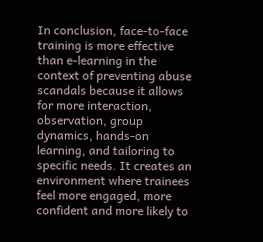In conclusion, face-to-face training is more effective than e-learning in the context of preventing abuse scandals because it allows for more interaction, observation, group dynamics, hands-on learning, and tailoring to specific needs. It creates an environment where trainees feel more engaged, more confident and more likely to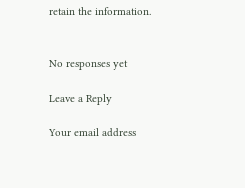retain the information.


No responses yet

Leave a Reply

Your email address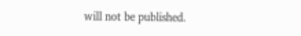will not be published.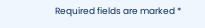Required fields are marked *